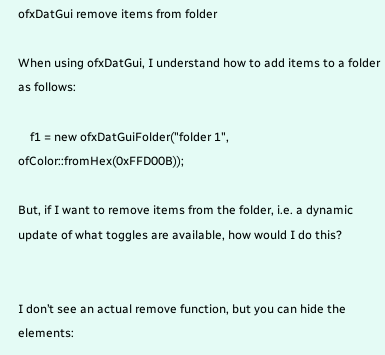ofxDatGui remove items from folder

When using ofxDatGui, I understand how to add items to a folder as follows:

    f1 = new ofxDatGuiFolder("folder 1", ofColor::fromHex(0xFFD00B));

But, if I want to remove items from the folder, i.e. a dynamic update of what toggles are available, how would I do this?


I don’t see an actual remove function, but you can hide the elements: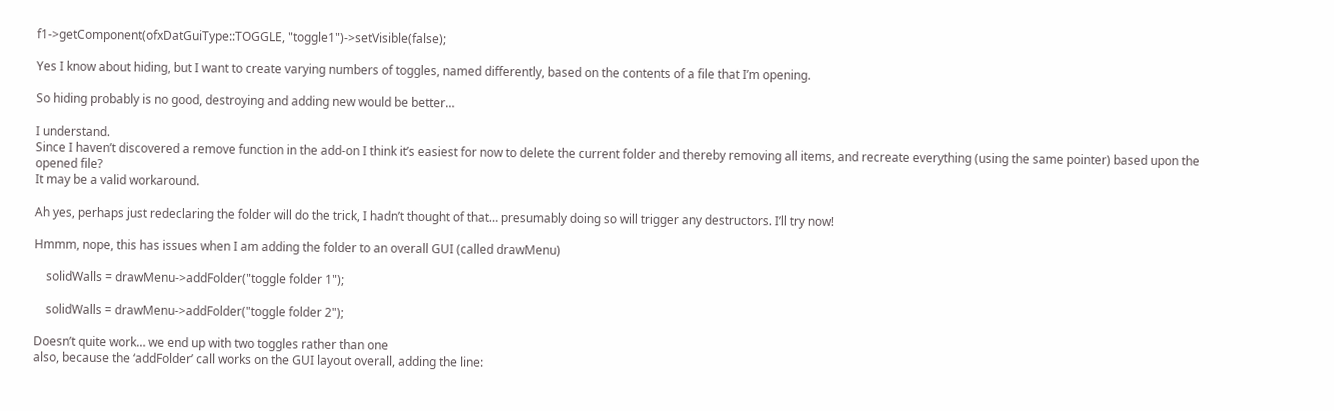f1->getComponent(ofxDatGuiType::TOGGLE, "toggle1")->setVisible(false);

Yes I know about hiding, but I want to create varying numbers of toggles, named differently, based on the contents of a file that I’m opening.

So hiding probably is no good, destroying and adding new would be better…

I understand.
Since I haven’t discovered a remove function in the add-on I think it’s easiest for now to delete the current folder and thereby removing all items, and recreate everything (using the same pointer) based upon the opened file?
It may be a valid workaround.

Ah yes, perhaps just redeclaring the folder will do the trick, I hadn’t thought of that… presumably doing so will trigger any destructors. I’ll try now!

Hmmm, nope, this has issues when I am adding the folder to an overall GUI (called drawMenu)

    solidWalls = drawMenu->addFolder("toggle folder 1");

    solidWalls = drawMenu->addFolder("toggle folder 2");

Doesn’t quite work… we end up with two toggles rather than one
also, because the ‘addFolder’ call works on the GUI layout overall, adding the line: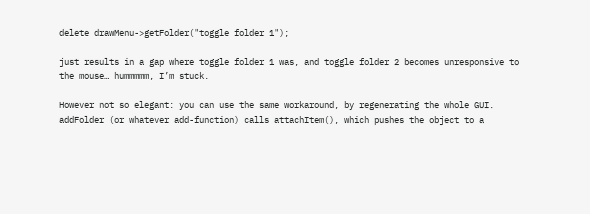delete drawMenu->getFolder("toggle folder 1");

just results in a gap where toggle folder 1 was, and toggle folder 2 becomes unresponsive to the mouse… hummmmm, I’m stuck.

However not so elegant: you can use the same workaround, by regenerating the whole GUI.
addFolder (or whatever add-function) calls attachItem(), which pushes the object to a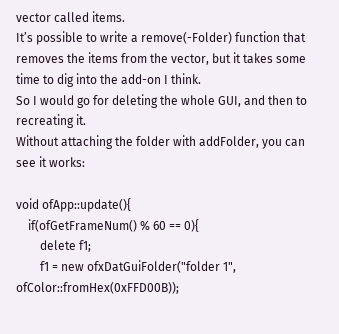vector called items.
It’s possible to write a remove(-Folder) function that removes the items from the vector, but it takes some time to dig into the add-on I think.
So I would go for deleting the whole GUI, and then to recreating it.
Without attaching the folder with addFolder, you can see it works:

void ofApp::update(){
    if(ofGetFrameNum() % 60 == 0){
        delete f1;
        f1 = new ofxDatGuiFolder("folder 1", ofColor::fromHex(0xFFD00B));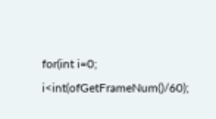for(int i=0; i<int(ofGetFrameNum()/60);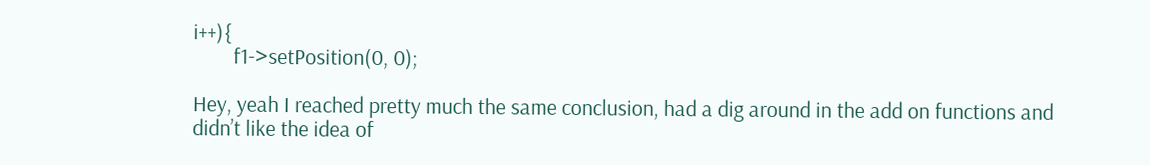i++){
        f1->setPosition(0, 0);

Hey, yeah I reached pretty much the same conclusion, had a dig around in the add on functions and didn’t like the idea of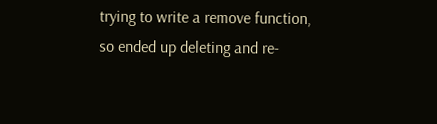trying to write a remove function, so ended up deleting and re-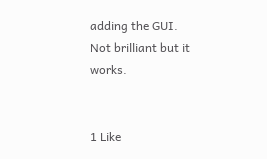adding the GUI. Not brilliant but it works.


1 Like